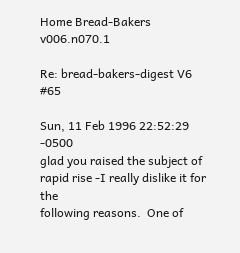Home Bread-Bakers v006.n070.1

Re: bread-bakers-digest V6 #65

Sun, 11 Feb 1996 22:52:29 -0500
glad you raised the subject of rapid rise -I really dislike it for the
following reasons.  One of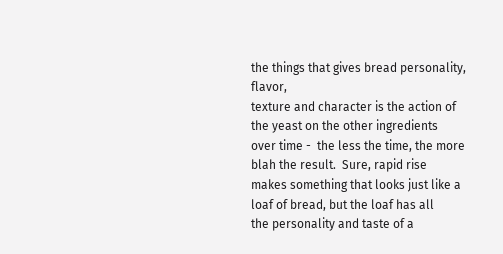the things that gives bread personality, flavor,
texture and character is the action of the yeast on the other ingredients
over time -  the less the time, the more blah the result.  Sure, rapid rise
makes something that looks just like a loaf of bread, but the loaf has all
the personality and taste of a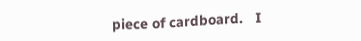piece of cardboard.   I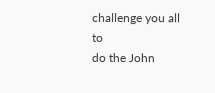challenge you all to
do the John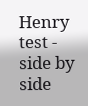Henry test - side by side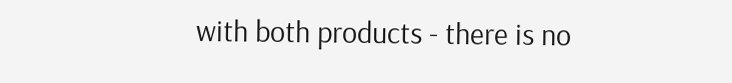with both products - there is no